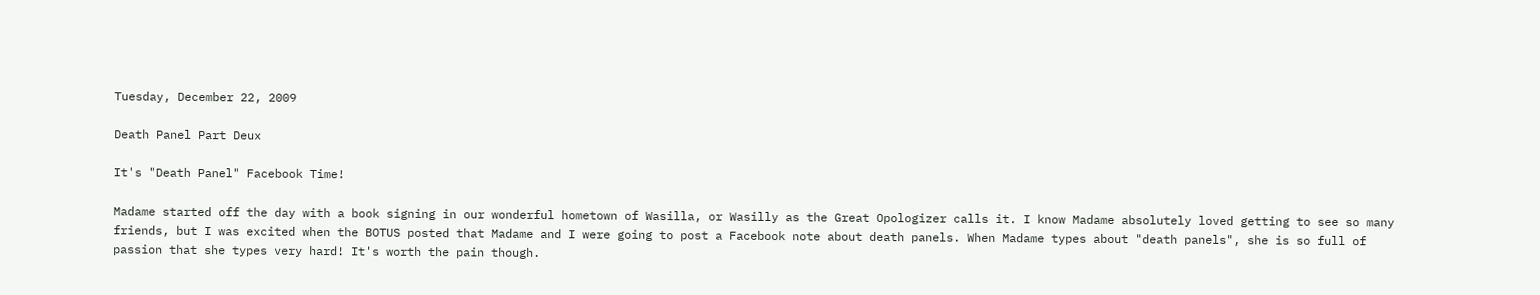Tuesday, December 22, 2009

Death Panel Part Deux

It's "Death Panel" Facebook Time!

Madame started off the day with a book signing in our wonderful hometown of Wasilla, or Wasilly as the Great Opologizer calls it. I know Madame absolutely loved getting to see so many friends, but I was excited when the BOTUS posted that Madame and I were going to post a Facebook note about death panels. When Madame types about "death panels", she is so full of passion that she types very hard! It's worth the pain though.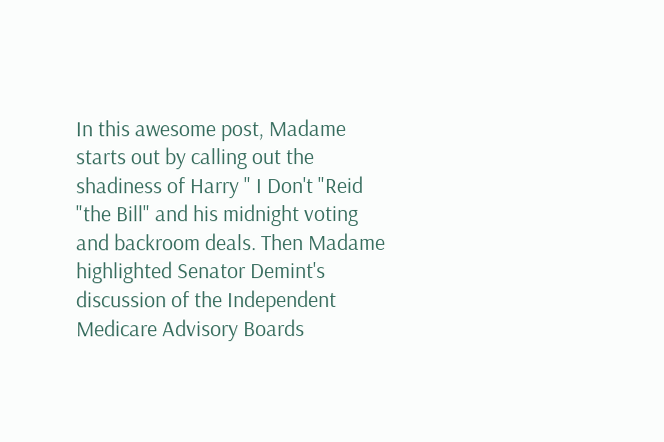In this awesome post, Madame starts out by calling out the shadiness of Harry " I Don't "Reid "the Bill" and his midnight voting and backroom deals. Then Madame highlighted Senator Demint's discussion of the Independent Medicare Advisory Boards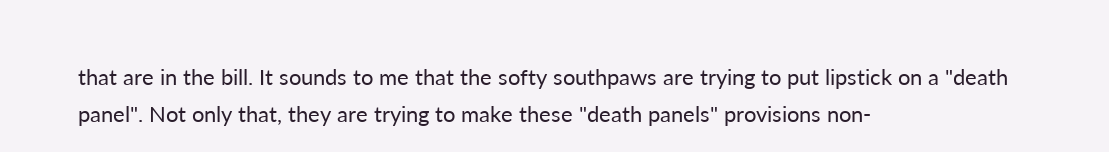that are in the bill. It sounds to me that the softy southpaws are trying to put lipstick on a "death panel". Not only that, they are trying to make these "death panels" provisions non-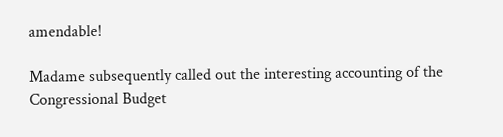amendable!

Madame subsequently called out the interesting accounting of the Congressional Budget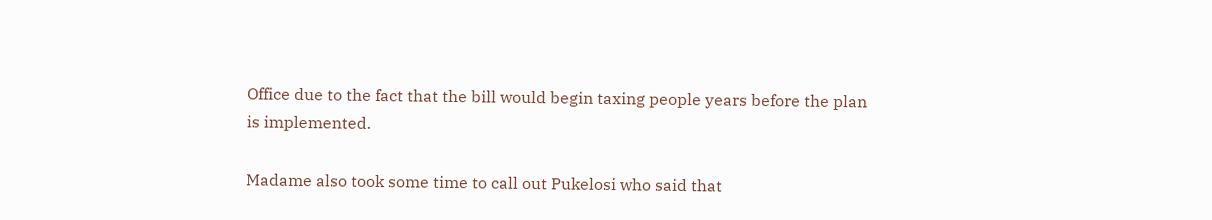Office due to the fact that the bill would begin taxing people years before the plan is implemented.

Madame also took some time to call out Pukelosi who said that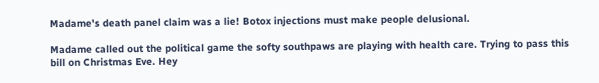Madame's death panel claim was a lie! Botox injections must make people delusional.

Madame called out the political game the softy southpaws are playing with health care. Trying to pass this bill on Christmas Eve. Hey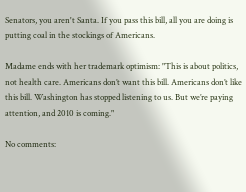Senators, you aren't Santa. If you pass this bill, all you are doing is putting coal in the stockings of Americans.

Madame ends with her trademark optimism: "This is about politics, not health care. Americans don’t want this bill. Americans don’t like this bill. Washington has stopped listening to us. But we’re paying attention, and 2010 is coming."

No comments: